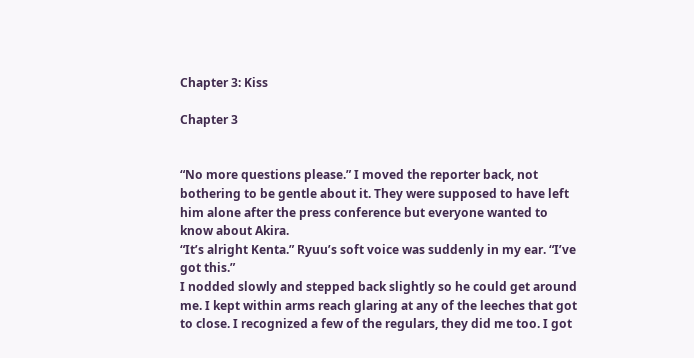Chapter 3: Kiss

Chapter 3


“No more questions please.” I moved the reporter back, not bothering to be gentle about it. They were supposed to have left him alone after the press conference but everyone wanted to know about Akira.
“It’s alright Kenta.” Ryuu’s soft voice was suddenly in my ear. “I’ve got this.”
I nodded slowly and stepped back slightly so he could get around me. I kept within arms reach glaring at any of the leeches that got to close. I recognized a few of the regulars, they did me too. I got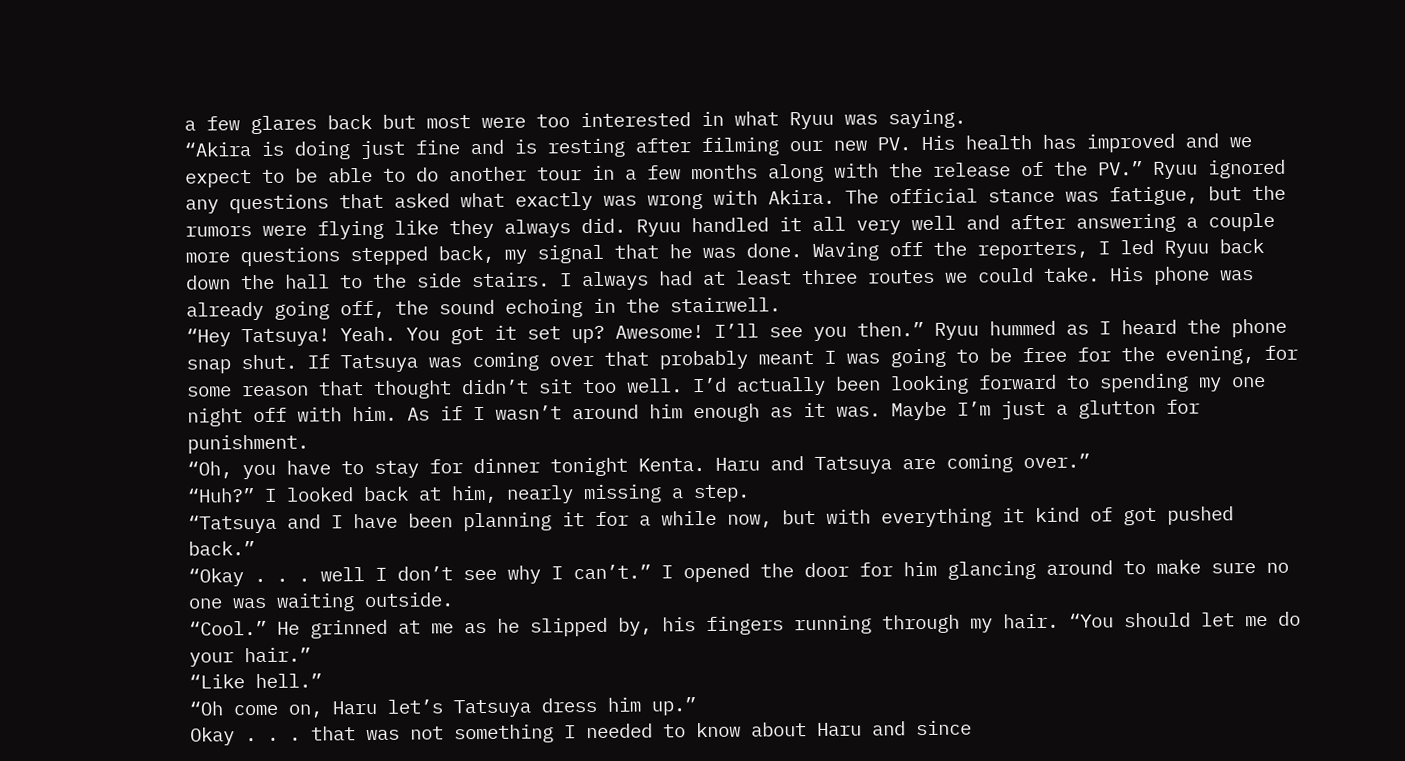a few glares back but most were too interested in what Ryuu was saying.
“Akira is doing just fine and is resting after filming our new PV. His health has improved and we expect to be able to do another tour in a few months along with the release of the PV.” Ryuu ignored any questions that asked what exactly was wrong with Akira. The official stance was fatigue, but the rumors were flying like they always did. Ryuu handled it all very well and after answering a couple more questions stepped back, my signal that he was done. Waving off the reporters, I led Ryuu back down the hall to the side stairs. I always had at least three routes we could take. His phone was already going off, the sound echoing in the stairwell.
“Hey Tatsuya! Yeah. You got it set up? Awesome! I’ll see you then.” Ryuu hummed as I heard the phone snap shut. If Tatsuya was coming over that probably meant I was going to be free for the evening, for some reason that thought didn’t sit too well. I’d actually been looking forward to spending my one night off with him. As if I wasn’t around him enough as it was. Maybe I’m just a glutton for punishment.
“Oh, you have to stay for dinner tonight Kenta. Haru and Tatsuya are coming over.”
“Huh?” I looked back at him, nearly missing a step.
“Tatsuya and I have been planning it for a while now, but with everything it kind of got pushed back.”
“Okay . . . well I don’t see why I can’t.” I opened the door for him glancing around to make sure no one was waiting outside.
“Cool.” He grinned at me as he slipped by, his fingers running through my hair. “You should let me do your hair.”
“Like hell.”
“Oh come on, Haru let’s Tatsuya dress him up.”
Okay . . . that was not something I needed to know about Haru and since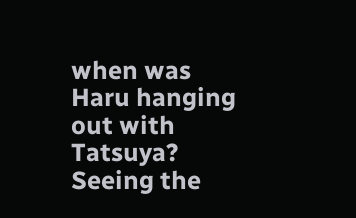when was Haru hanging out with Tatsuya? Seeing the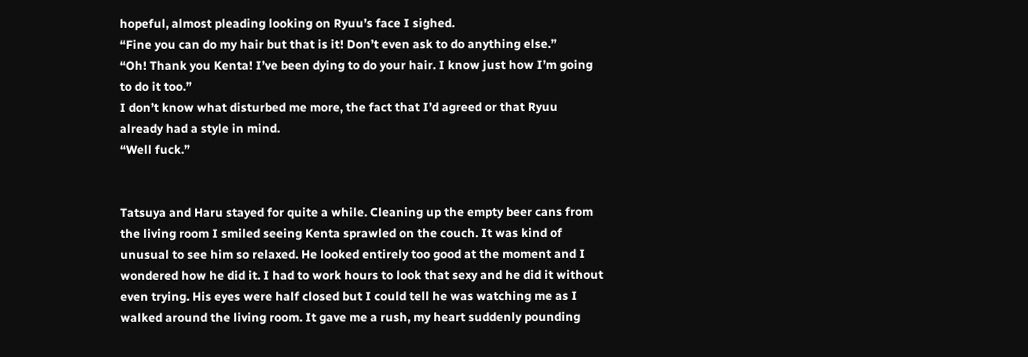hopeful, almost pleading looking on Ryuu’s face I sighed.
“Fine you can do my hair but that is it! Don’t even ask to do anything else.”
“Oh! Thank you Kenta! I’ve been dying to do your hair. I know just how I’m going to do it too.”
I don’t know what disturbed me more, the fact that I’d agreed or that Ryuu already had a style in mind.
“Well fuck.”


Tatsuya and Haru stayed for quite a while. Cleaning up the empty beer cans from the living room I smiled seeing Kenta sprawled on the couch. It was kind of unusual to see him so relaxed. He looked entirely too good at the moment and I wondered how he did it. I had to work hours to look that sexy and he did it without even trying. His eyes were half closed but I could tell he was watching me as I walked around the living room. It gave me a rush, my heart suddenly pounding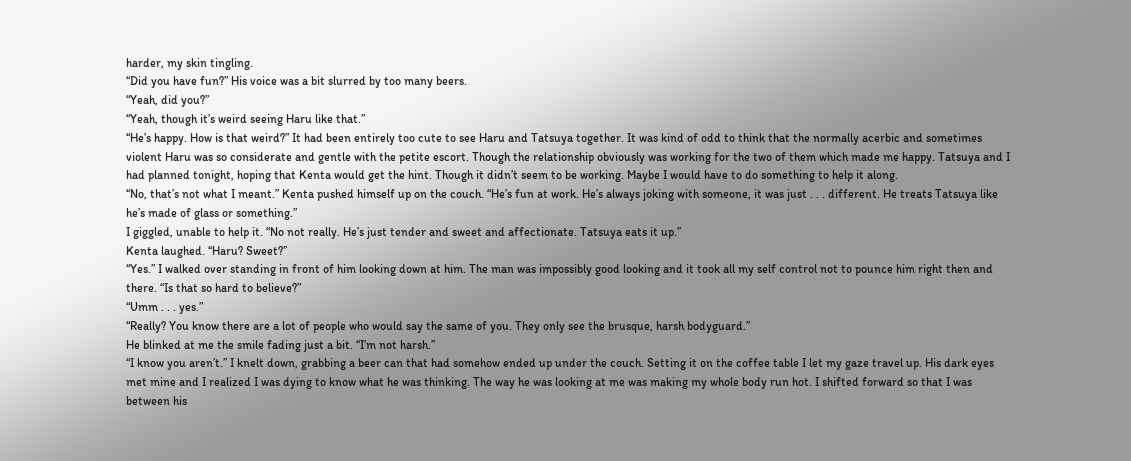harder, my skin tingling.
“Did you have fun?” His voice was a bit slurred by too many beers.
“Yeah, did you?”
“Yeah, though it’s weird seeing Haru like that.”
“He’s happy. How is that weird?” It had been entirely too cute to see Haru and Tatsuya together. It was kind of odd to think that the normally acerbic and sometimes violent Haru was so considerate and gentle with the petite escort. Though the relationship obviously was working for the two of them which made me happy. Tatsuya and I had planned tonight, hoping that Kenta would get the hint. Though it didn’t seem to be working. Maybe I would have to do something to help it along.
“No, that’s not what I meant.” Kenta pushed himself up on the couch. “He’s fun at work. He’s always joking with someone, it was just . . . different. He treats Tatsuya like he’s made of glass or something.”
I giggled, unable to help it. “No not really. He’s just tender and sweet and affectionate. Tatsuya eats it up.”
Kenta laughed. “Haru? Sweet?”
“Yes.” I walked over standing in front of him looking down at him. The man was impossibly good looking and it took all my self control not to pounce him right then and there. “Is that so hard to believe?”
“Umm . . . yes.”
“Really? You know there are a lot of people who would say the same of you. They only see the brusque, harsh bodyguard.”
He blinked at me the smile fading just a bit. “I’m not harsh.”
“I know you aren’t.” I knelt down, grabbing a beer can that had somehow ended up under the couch. Setting it on the coffee table I let my gaze travel up. His dark eyes met mine and I realized I was dying to know what he was thinking. The way he was looking at me was making my whole body run hot. I shifted forward so that I was between his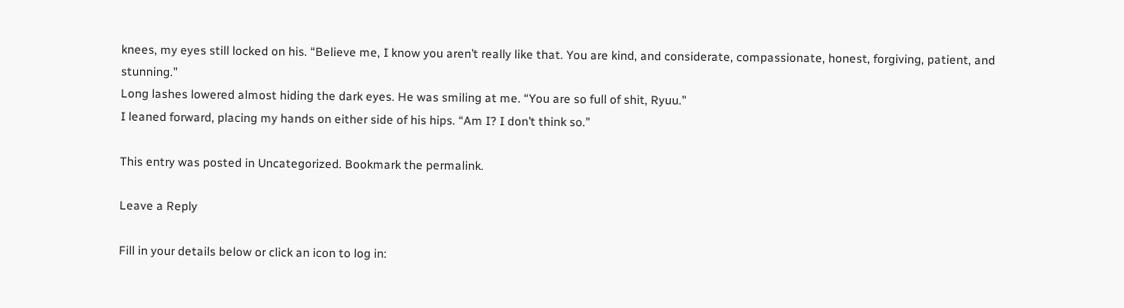knees, my eyes still locked on his. “Believe me, I know you aren’t really like that. You are kind, and considerate, compassionate, honest, forgiving, patient, and stunning.”
Long lashes lowered almost hiding the dark eyes. He was smiling at me. “You are so full of shit, Ryuu.”
I leaned forward, placing my hands on either side of his hips. “Am I? I don’t think so.”

This entry was posted in Uncategorized. Bookmark the permalink.

Leave a Reply

Fill in your details below or click an icon to log in: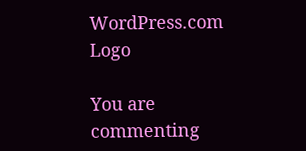WordPress.com Logo

You are commenting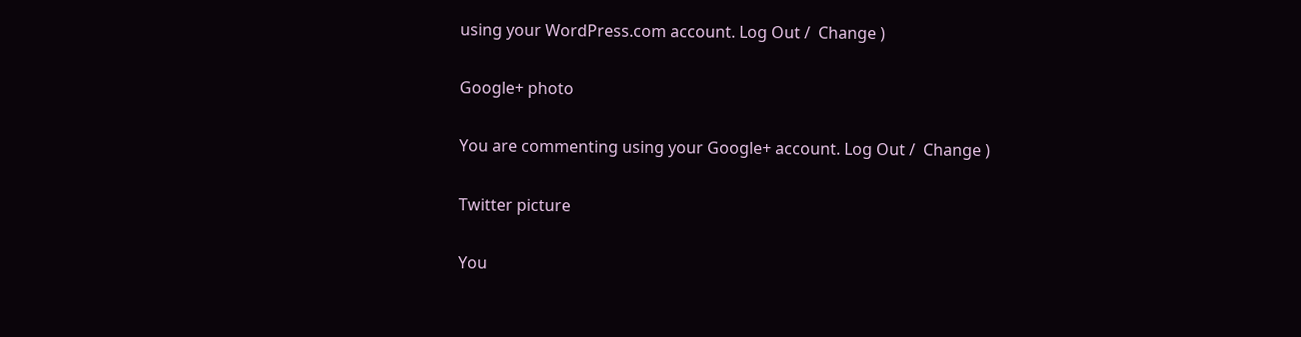using your WordPress.com account. Log Out /  Change )

Google+ photo

You are commenting using your Google+ account. Log Out /  Change )

Twitter picture

You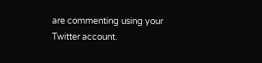are commenting using your Twitter account.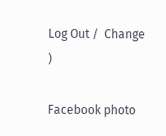Log Out /  Change )

Facebook photo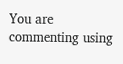You are commenting using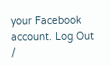your Facebook account. Log Out /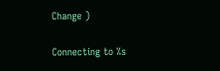Change )

Connecting to %s